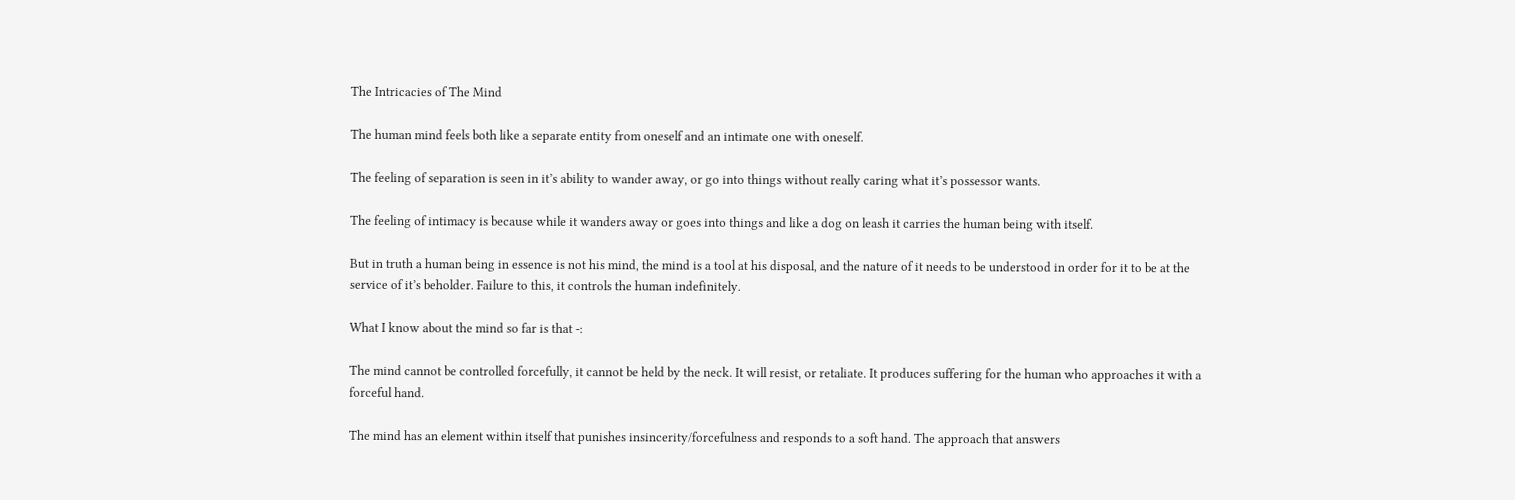The Intricacies of The Mind

The human mind feels both like a separate entity from oneself and an intimate one with oneself.

The feeling of separation is seen in it’s ability to wander away, or go into things without really caring what it’s possessor wants.

The feeling of intimacy is because while it wanders away or goes into things and like a dog on leash it carries the human being with itself.

But in truth a human being in essence is not his mind, the mind is a tool at his disposal, and the nature of it needs to be understood in order for it to be at the service of it’s beholder. Failure to this, it controls the human indefinitely.

What I know about the mind so far is that -:

The mind cannot be controlled forcefully, it cannot be held by the neck. It will resist, or retaliate. It produces suffering for the human who approaches it with a forceful hand.

The mind has an element within itself that punishes insincerity/forcefulness and responds to a soft hand. The approach that answers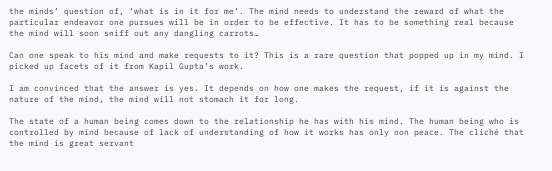the minds’ question of, ‘what is in it for me’. The mind needs to understand the reward of what the particular endeavor one pursues will be in order to be effective. It has to be something real because the mind will soon sniff out any dangling carrots…

Can one speak to his mind and make requests to it? This is a rare question that popped up in my mind. I picked up facets of it from Kapil Gupta’s work.

I am convinced that the answer is yes. It depends on how one makes the request, if it is against the nature of the mind, the mind will not stomach it for long.

The state of a human being comes down to the relationship he has with his mind. The human being who is controlled by mind because of lack of understanding of how it works has only non peace. The cliché that the mind is great servant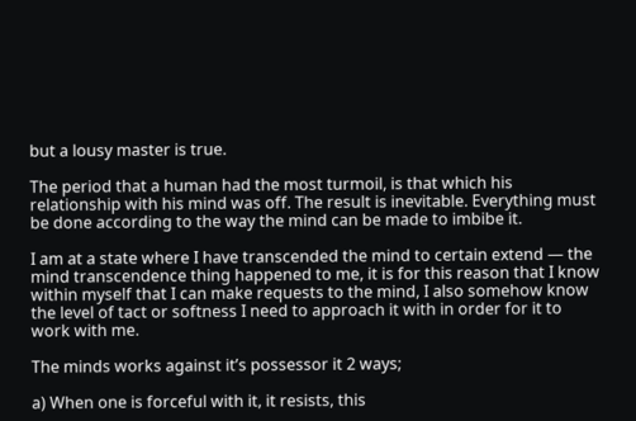but a lousy master is true.

The period that a human had the most turmoil, is that which his relationship with his mind was off. The result is inevitable. Everything must be done according to the way the mind can be made to imbibe it.

I am at a state where I have transcended the mind to certain extend — the mind transcendence thing happened to me, it is for this reason that I know within myself that I can make requests to the mind, I also somehow know the level of tact or softness I need to approach it with in order for it to work with me.

The minds works against it’s possessor it 2 ways;

a) When one is forceful with it, it resists, this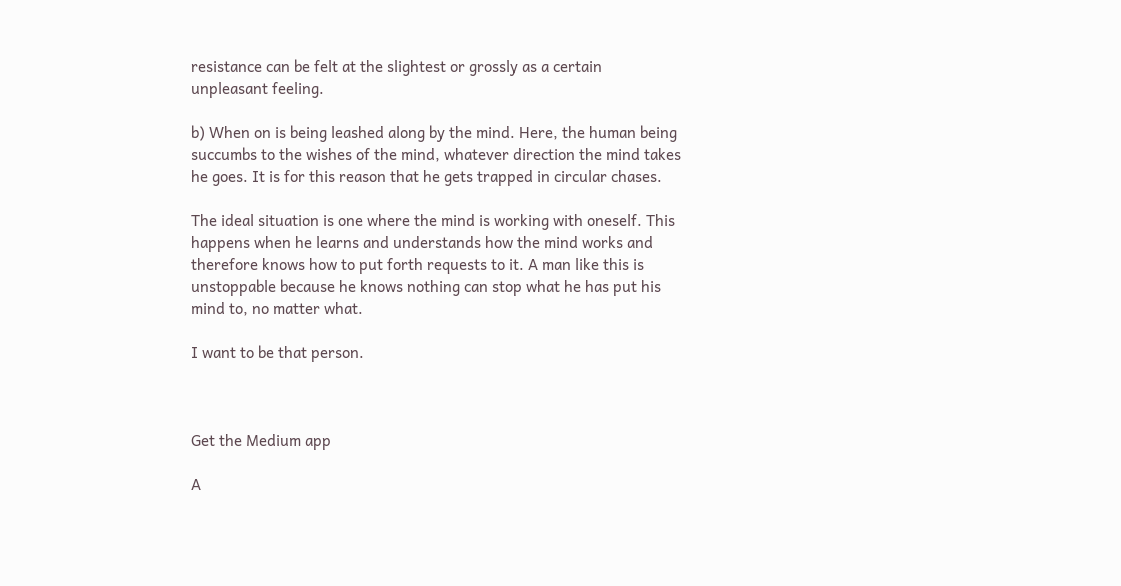resistance can be felt at the slightest or grossly as a certain unpleasant feeling.

b) When on is being leashed along by the mind. Here, the human being succumbs to the wishes of the mind, whatever direction the mind takes he goes. It is for this reason that he gets trapped in circular chases.

The ideal situation is one where the mind is working with oneself. This happens when he learns and understands how the mind works and therefore knows how to put forth requests to it. A man like this is unstoppable because he knows nothing can stop what he has put his mind to, no matter what.

I want to be that person.



Get the Medium app

A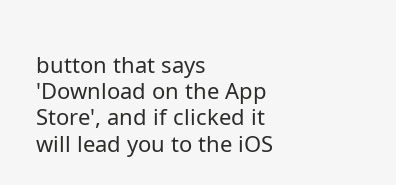button that says 'Download on the App Store', and if clicked it will lead you to the iOS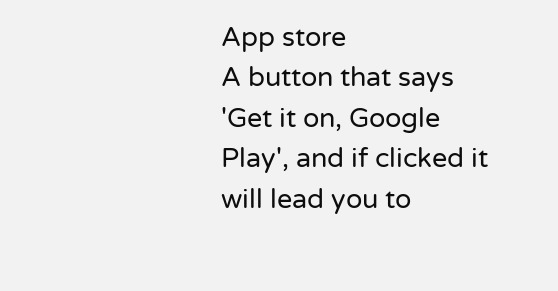App store
A button that says 'Get it on, Google Play', and if clicked it will lead you to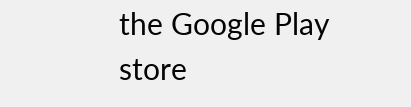the Google Play store